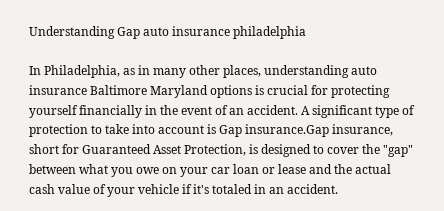Understanding Gap auto insurance philadelphia

In Philadelphia, as in many other places, understanding auto insurance Baltimore Maryland options is crucial for protecting yourself financially in the event of an accident. A significant type of protection to take into account is Gap insurance.Gap insurance, short for Guaranteed Asset Protection, is designed to cover the "gap" between what you owe on your car loan or lease and the actual cash value of your vehicle if it's totaled in an accident.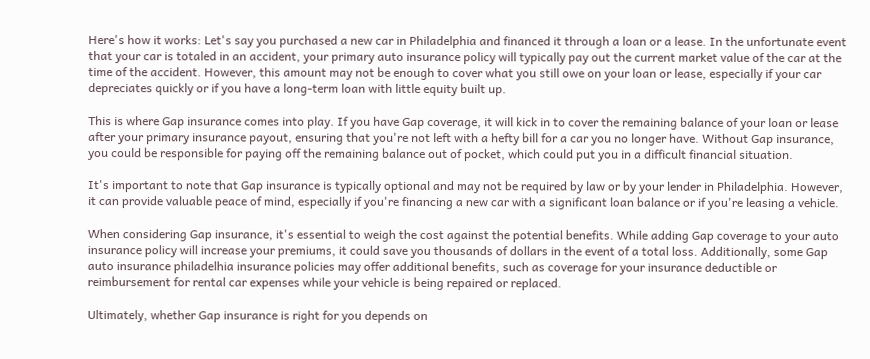Here's how it works: Let's say you purchased a new car in Philadelphia and financed it through a loan or a lease. In the unfortunate event that your car is totaled in an accident, your primary auto insurance policy will typically pay out the current market value of the car at the time of the accident. However, this amount may not be enough to cover what you still owe on your loan or lease, especially if your car depreciates quickly or if you have a long-term loan with little equity built up.

This is where Gap insurance comes into play. If you have Gap coverage, it will kick in to cover the remaining balance of your loan or lease after your primary insurance payout, ensuring that you're not left with a hefty bill for a car you no longer have. Without Gap insurance, you could be responsible for paying off the remaining balance out of pocket, which could put you in a difficult financial situation.

It's important to note that Gap insurance is typically optional and may not be required by law or by your lender in Philadelphia. However, it can provide valuable peace of mind, especially if you're financing a new car with a significant loan balance or if you're leasing a vehicle.

When considering Gap insurance, it's essential to weigh the cost against the potential benefits. While adding Gap coverage to your auto insurance policy will increase your premiums, it could save you thousands of dollars in the event of a total loss. Additionally, some Gap auto insurance philadelhia insurance policies may offer additional benefits, such as coverage for your insurance deductible or reimbursement for rental car expenses while your vehicle is being repaired or replaced.

Ultimately, whether Gap insurance is right for you depends on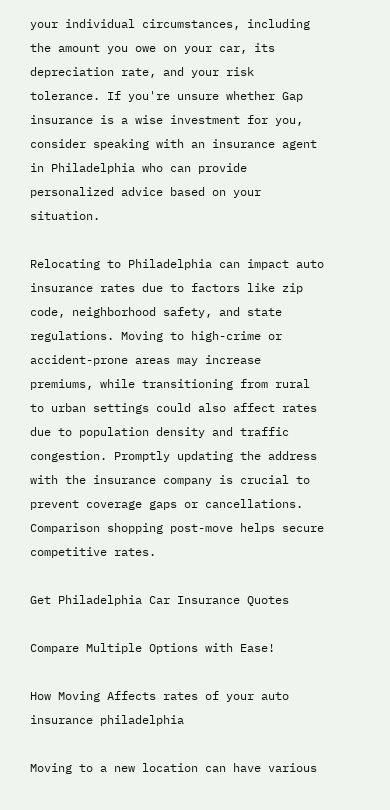your individual circumstances, including the amount you owe on your car, its depreciation rate, and your risk tolerance. If you're unsure whether Gap insurance is a wise investment for you, consider speaking with an insurance agent in Philadelphia who can provide personalized advice based on your situation.

Relocating to Philadelphia can impact auto insurance rates due to factors like zip code, neighborhood safety, and state regulations. Moving to high-crime or accident-prone areas may increase premiums, while transitioning from rural to urban settings could also affect rates due to population density and traffic congestion. Promptly updating the address with the insurance company is crucial to prevent coverage gaps or cancellations. Comparison shopping post-move helps secure competitive rates.

Get Philadelphia Car Insurance Quotes

Compare Multiple Options with Ease!

How Moving Affects rates of your auto insurance philadelphia

Moving to a new location can have various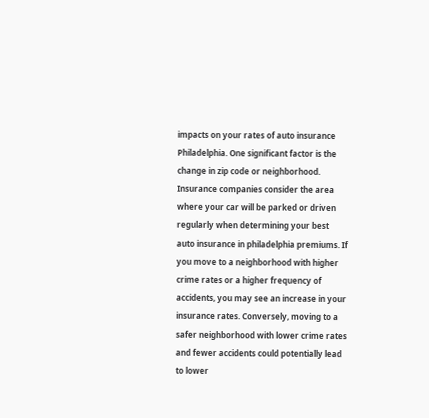impacts on your rates of auto insurance Philadelphia. One significant factor is the change in zip code or neighborhood. Insurance companies consider the area where your car will be parked or driven regularly when determining your best auto insurance in philadelphia premiums. If you move to a neighborhood with higher crime rates or a higher frequency of accidents, you may see an increase in your insurance rates. Conversely, moving to a safer neighborhood with lower crime rates and fewer accidents could potentially lead to lower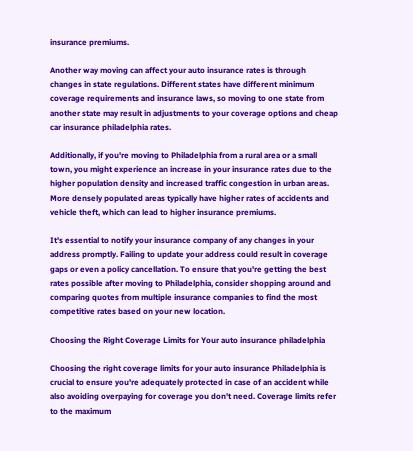insurance premiums.

Another way moving can affect your auto insurance rates is through changes in state regulations. Different states have different minimum coverage requirements and insurance laws, so moving to one state from another state may result in adjustments to your coverage options and cheap car insurance philadelphia rates.

Additionally, if you're moving to Philadelphia from a rural area or a small town, you might experience an increase in your insurance rates due to the higher population density and increased traffic congestion in urban areas. More densely populated areas typically have higher rates of accidents and vehicle theft, which can lead to higher insurance premiums.

It's essential to notify your insurance company of any changes in your address promptly. Failing to update your address could result in coverage gaps or even a policy cancellation. To ensure that you're getting the best rates possible after moving to Philadelphia, consider shopping around and comparing quotes from multiple insurance companies to find the most competitive rates based on your new location.

Choosing the Right Coverage Limits for Your auto insurance philadelphia

Choosing the right coverage limits for your auto insurance Philadelphia is crucial to ensure you're adequately protected in case of an accident while also avoiding overpaying for coverage you don't need. Coverage limits refer to the maximum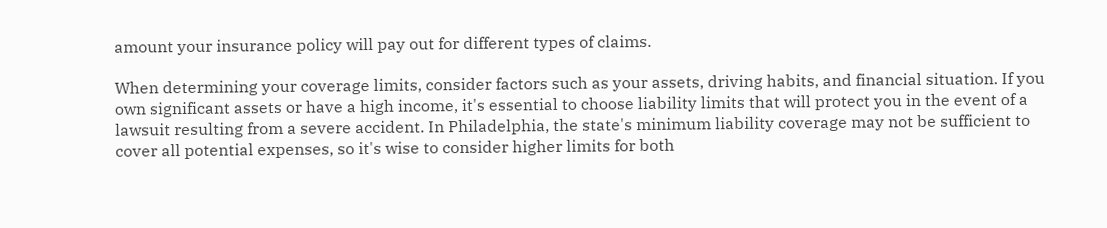amount your insurance policy will pay out for different types of claims.

When determining your coverage limits, consider factors such as your assets, driving habits, and financial situation. If you own significant assets or have a high income, it's essential to choose liability limits that will protect you in the event of a lawsuit resulting from a severe accident. In Philadelphia, the state's minimum liability coverage may not be sufficient to cover all potential expenses, so it's wise to consider higher limits for both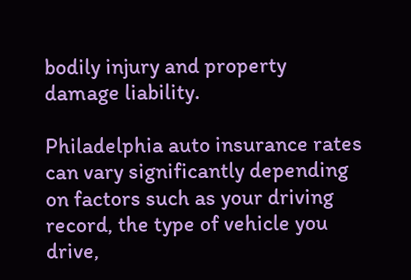bodily injury and property damage liability.

Philadelphia auto insurance rates can vary significantly depending on factors such as your driving record, the type of vehicle you drive,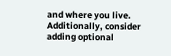and where you live. Additionally, consider adding optional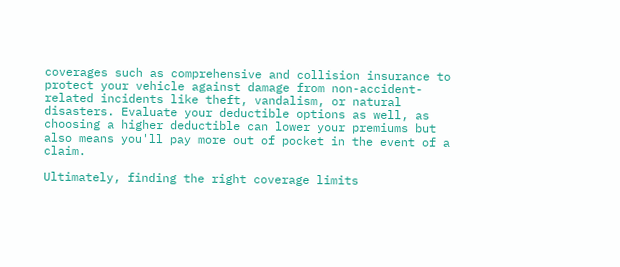coverages such as comprehensive and collision insurance to protect your vehicle against damage from non-accident-related incidents like theft, vandalism, or natural disasters. Evaluate your deductible options as well, as choosing a higher deductible can lower your premiums but also means you'll pay more out of pocket in the event of a claim.

Ultimately, finding the right coverage limits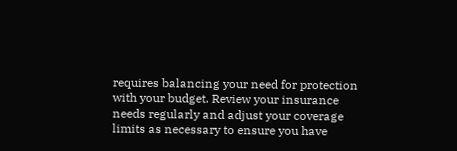requires balancing your need for protection with your budget. Review your insurance needs regularly and adjust your coverage limits as necessary to ensure you have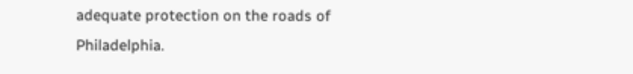adequate protection on the roads of Philadelphia.